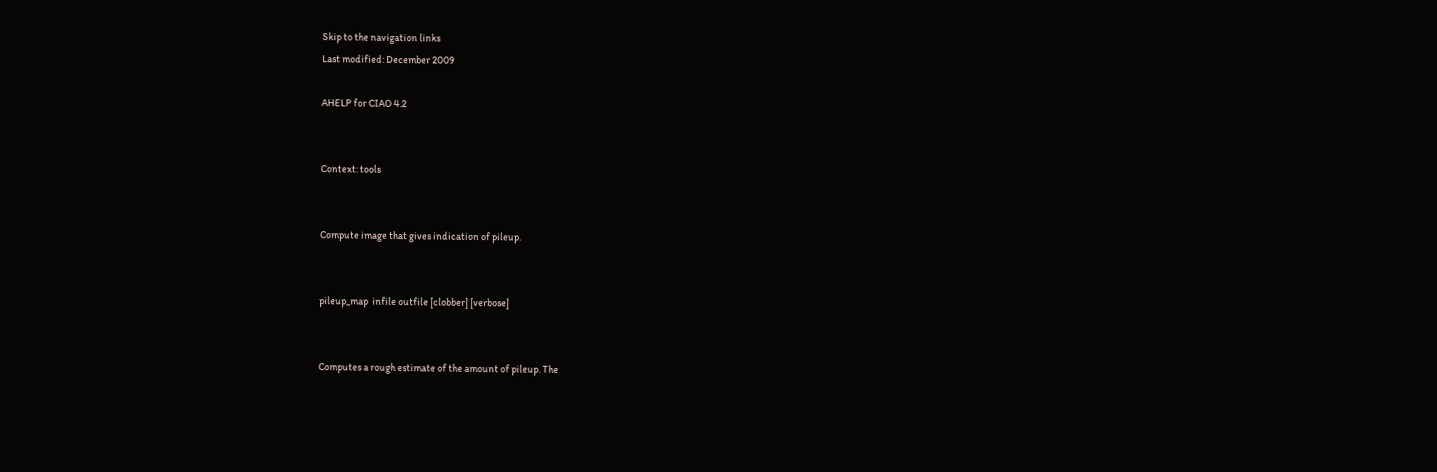Skip to the navigation links
Last modified: December 2009

AHELP for CIAO 4.2


Context: tools


Compute image that gives indication of pileup.


pileup_map  infile outfile [clobber] [verbose]


Computes a rough estimate of the amount of pileup. The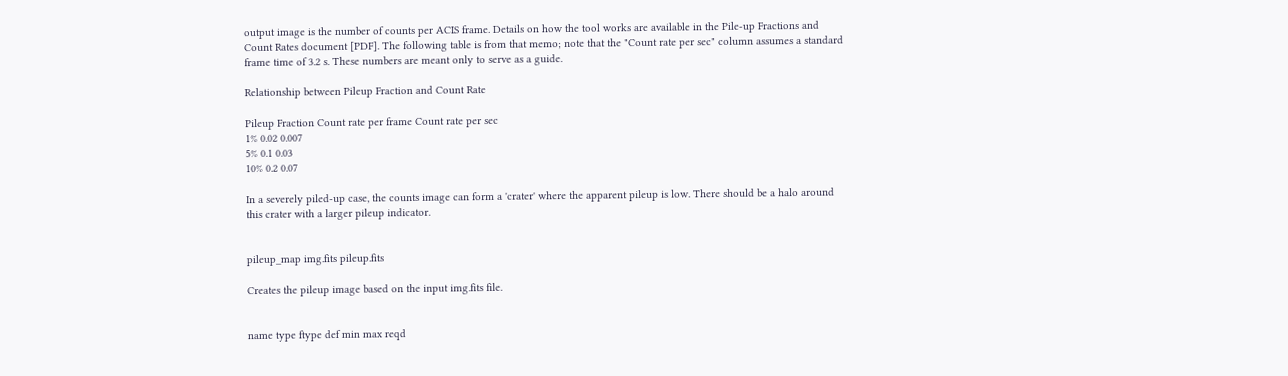output image is the number of counts per ACIS frame. Details on how the tool works are available in the Pile-up Fractions and Count Rates document [PDF]. The following table is from that memo; note that the "Count rate per sec" column assumes a standard frame time of 3.2 s. These numbers are meant only to serve as a guide.

Relationship between Pileup Fraction and Count Rate

Pileup Fraction Count rate per frame Count rate per sec
1% 0.02 0.007
5% 0.1 0.03
10% 0.2 0.07

In a severely piled-up case, the counts image can form a 'crater' where the apparent pileup is low. There should be a halo around this crater with a larger pileup indicator.


pileup_map img.fits pileup.fits

Creates the pileup image based on the input img.fits file.


name type ftype def min max reqd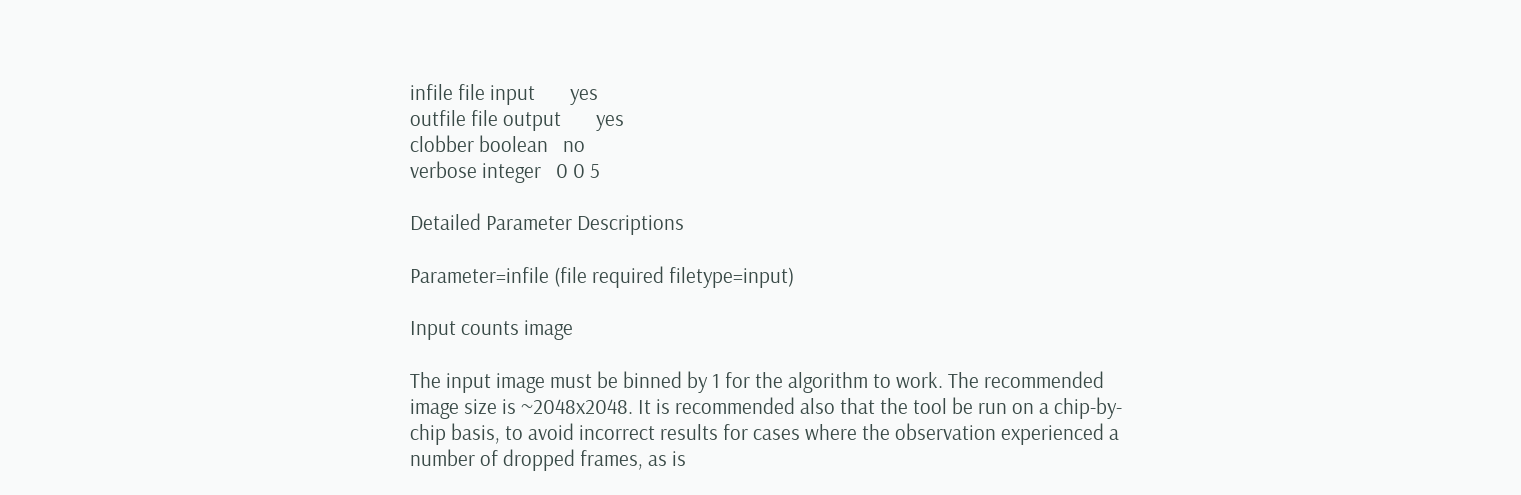infile file input       yes
outfile file output       yes
clobber boolean   no
verbose integer   0 0 5

Detailed Parameter Descriptions

Parameter=infile (file required filetype=input)

Input counts image

The input image must be binned by 1 for the algorithm to work. The recommended image size is ~2048x2048. It is recommended also that the tool be run on a chip-by-chip basis, to avoid incorrect results for cases where the observation experienced a number of dropped frames, as is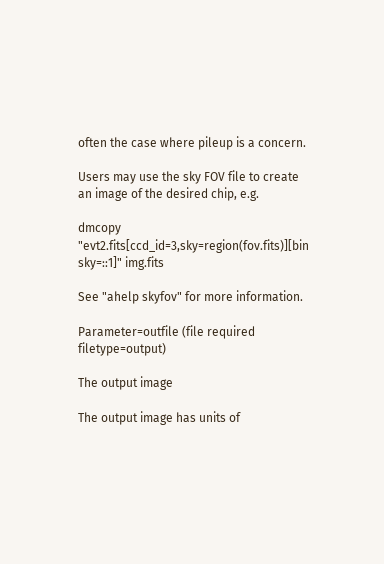often the case where pileup is a concern.

Users may use the sky FOV file to create an image of the desired chip, e.g.

dmcopy "evt2.fits[ccd_id=3,sky=region(fov.fits)][bin sky=::1]" img.fits

See "ahelp skyfov" for more information.

Parameter=outfile (file required filetype=output)

The output image

The output image has units of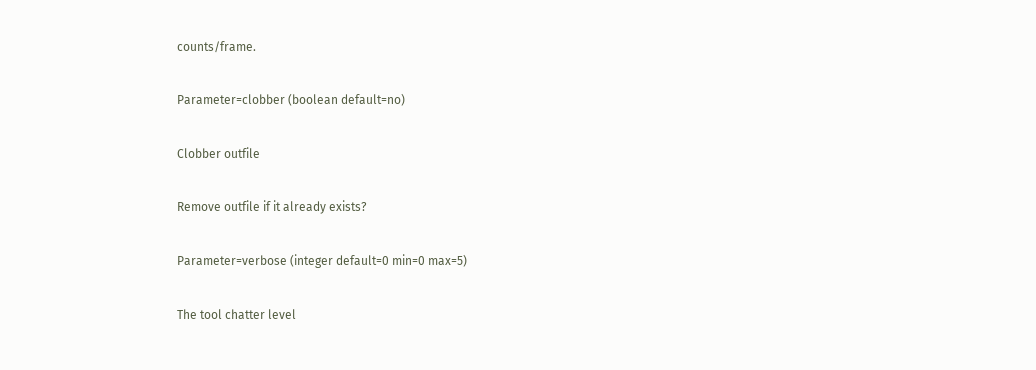counts/frame.

Parameter=clobber (boolean default=no)

Clobber outfile

Remove outfile if it already exists?

Parameter=verbose (integer default=0 min=0 max=5)

The tool chatter level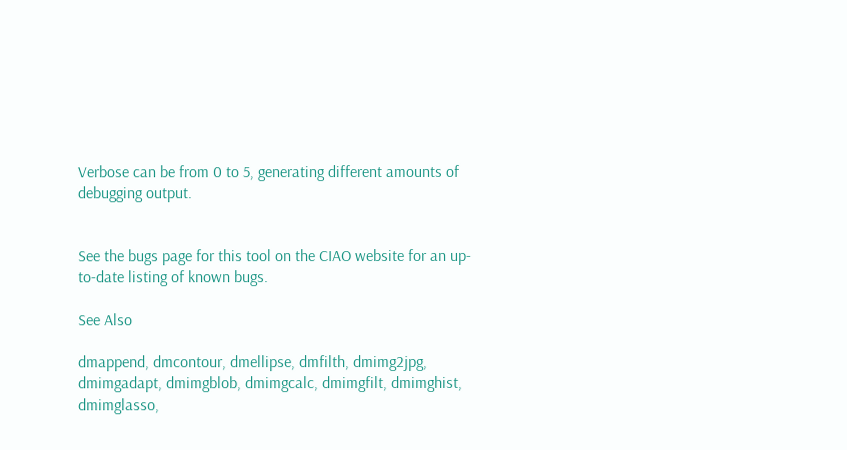Verbose can be from 0 to 5, generating different amounts of debugging output.


See the bugs page for this tool on the CIAO website for an up-to-date listing of known bugs.

See Also

dmappend, dmcontour, dmellipse, dmfilth, dmimg2jpg, dmimgadapt, dmimgblob, dmimgcalc, dmimgfilt, dmimghist, dmimglasso,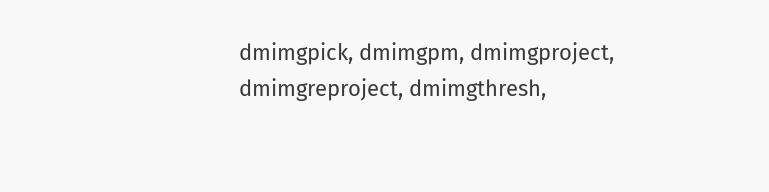dmimgpick, dmimgpm, dmimgproject, dmimgreproject, dmimgthresh,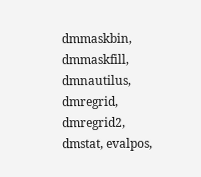dmmaskbin, dmmaskfill, dmnautilus, dmregrid, dmregrid2, dmstat, evalpos,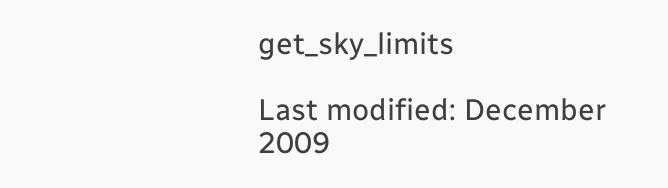get_sky_limits

Last modified: December 2009